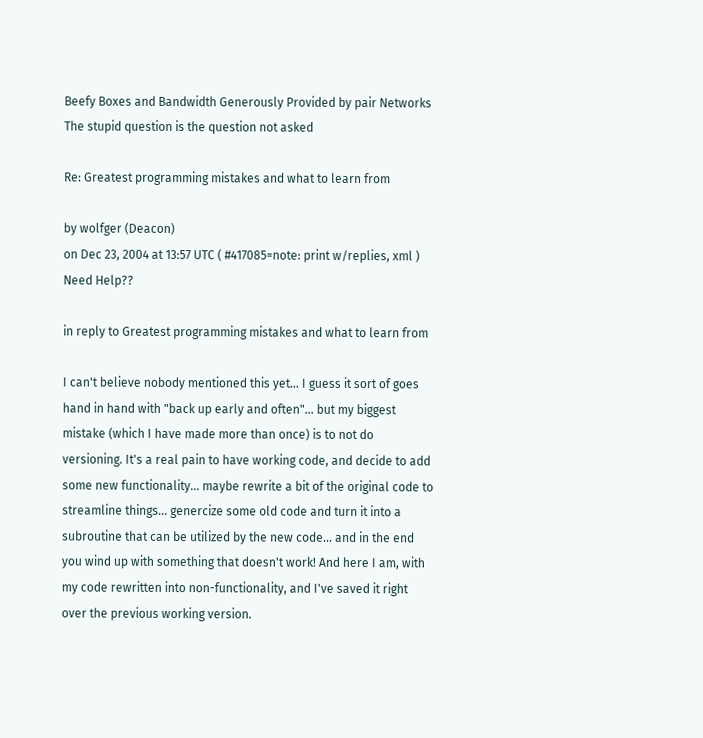Beefy Boxes and Bandwidth Generously Provided by pair Networks
The stupid question is the question not asked

Re: Greatest programming mistakes and what to learn from

by wolfger (Deacon)
on Dec 23, 2004 at 13:57 UTC ( #417085=note: print w/replies, xml ) Need Help??

in reply to Greatest programming mistakes and what to learn from

I can't believe nobody mentioned this yet... I guess it sort of goes hand in hand with "back up early and often"... but my biggest mistake (which I have made more than once) is to not do versioning. It's a real pain to have working code, and decide to add some new functionality... maybe rewrite a bit of the original code to streamline things... genercize some old code and turn it into a subroutine that can be utilized by the new code... and in the end you wind up with something that doesn't work! And here I am, with my code rewritten into non-functionality, and I've saved it right over the previous working version.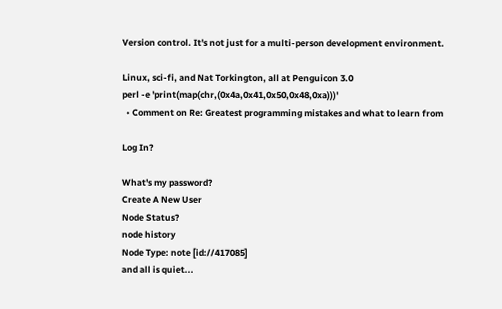Version control. It's not just for a multi-person development environment.

Linux, sci-fi, and Nat Torkington, all at Penguicon 3.0
perl -e 'print(map(chr,(0x4a,0x41,0x50,0x48,0xa)))'
  • Comment on Re: Greatest programming mistakes and what to learn from

Log In?

What's my password?
Create A New User
Node Status?
node history
Node Type: note [id://417085]
and all is quiet...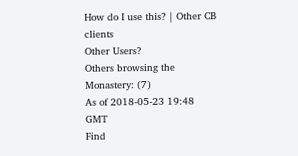How do I use this? | Other CB clients
Other Users?
Others browsing the Monastery: (7)
As of 2018-05-23 19:48 GMT
Find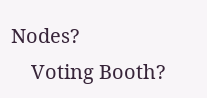Nodes?
    Voting Booth?